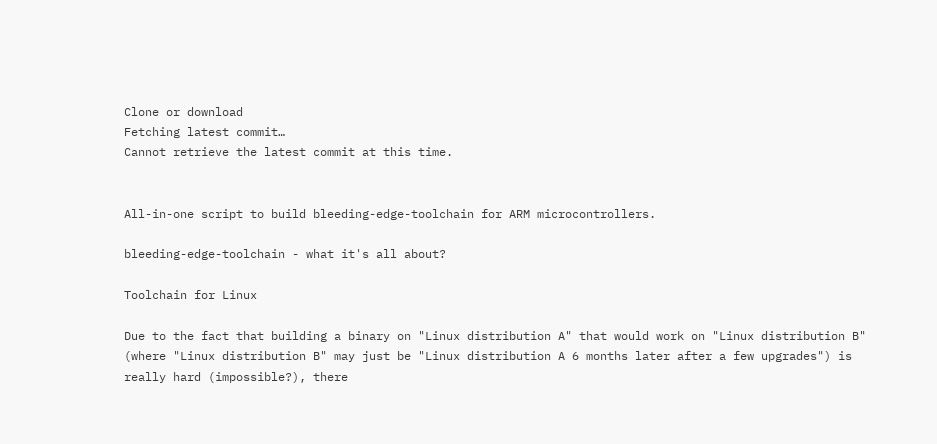Clone or download
Fetching latest commit…
Cannot retrieve the latest commit at this time.


All-in-one script to build bleeding-edge-toolchain for ARM microcontrollers.

bleeding-edge-toolchain - what it's all about?

Toolchain for Linux

Due to the fact that building a binary on "Linux distribution A" that would work on "Linux distribution B" (where "Linux distribution B" may just be "Linux distribution A 6 months later after a few upgrades") is really hard (impossible?), there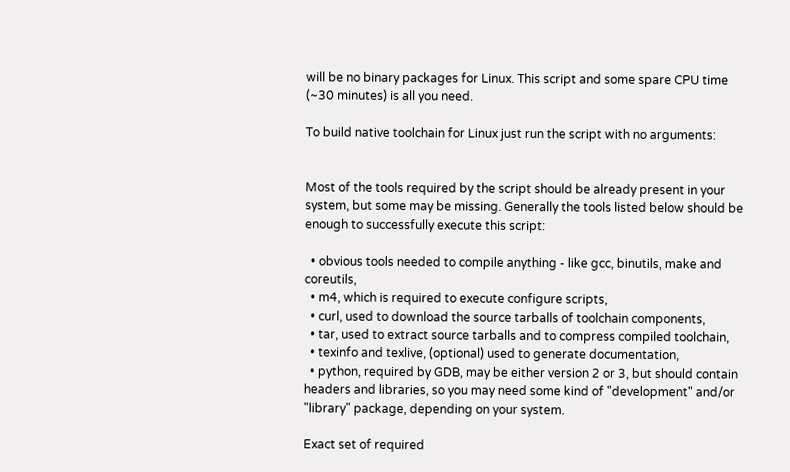will be no binary packages for Linux. This script and some spare CPU time (~30 minutes) is all you need.

To build native toolchain for Linux just run the script with no arguments:


Most of the tools required by the script should be already present in your system, but some may be missing. Generally the tools listed below should be enough to successfully execute this script:

  • obvious tools needed to compile anything - like gcc, binutils, make and coreutils,
  • m4, which is required to execute configure scripts,
  • curl, used to download the source tarballs of toolchain components,
  • tar, used to extract source tarballs and to compress compiled toolchain,
  • texinfo and texlive, (optional) used to generate documentation,
  • python, required by GDB, may be either version 2 or 3, but should contain headers and libraries, so you may need some kind of "development" and/or "library" package, depending on your system.

Exact set of required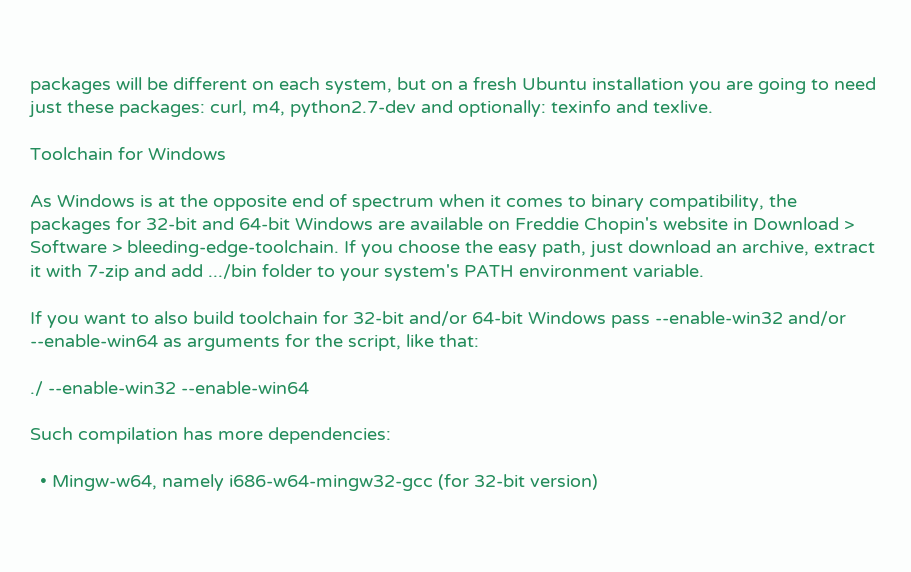packages will be different on each system, but on a fresh Ubuntu installation you are going to need just these packages: curl, m4, python2.7-dev and optionally: texinfo and texlive.

Toolchain for Windows

As Windows is at the opposite end of spectrum when it comes to binary compatibility, the packages for 32-bit and 64-bit Windows are available on Freddie Chopin's website in Download > Software > bleeding-edge-toolchain. If you choose the easy path, just download an archive, extract it with 7-zip and add .../bin folder to your system's PATH environment variable.

If you want to also build toolchain for 32-bit and/or 64-bit Windows pass --enable-win32 and/or --enable-win64 as arguments for the script, like that:

./ --enable-win32 --enable-win64

Such compilation has more dependencies:

  • Mingw-w64, namely i686-w64-mingw32-gcc (for 32-bit version)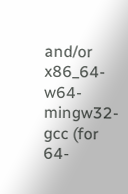and/or x86_64-w64-mingw32-gcc (for 64-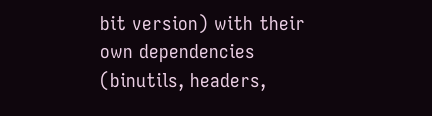bit version) with their own dependencies (binutils, headers,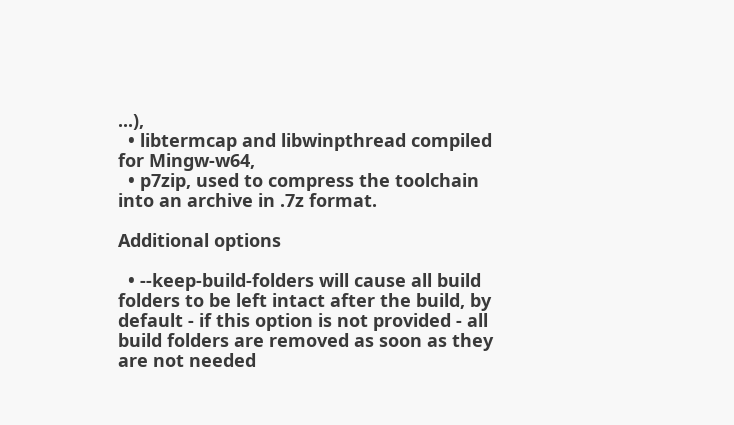...),
  • libtermcap and libwinpthread compiled for Mingw-w64,
  • p7zip, used to compress the toolchain into an archive in .7z format.

Additional options

  • --keep-build-folders will cause all build folders to be left intact after the build, by default - if this option is not provided - all build folders are removed as soon as they are not needed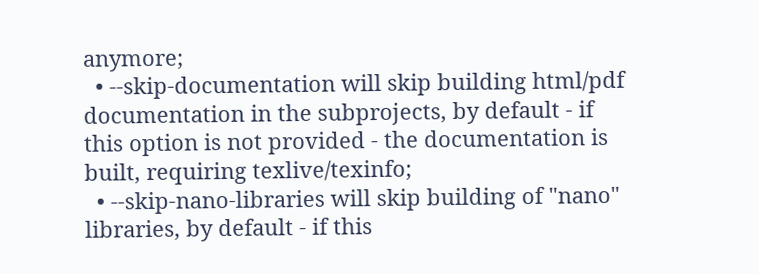anymore;
  • --skip-documentation will skip building html/pdf documentation in the subprojects, by default - if this option is not provided - the documentation is built, requiring texlive/texinfo;
  • --skip-nano-libraries will skip building of "nano" libraries, by default - if this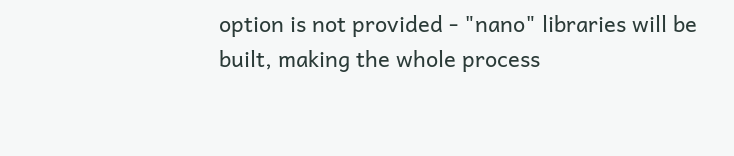option is not provided - "nano" libraries will be built, making the whole process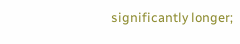significantly longer;